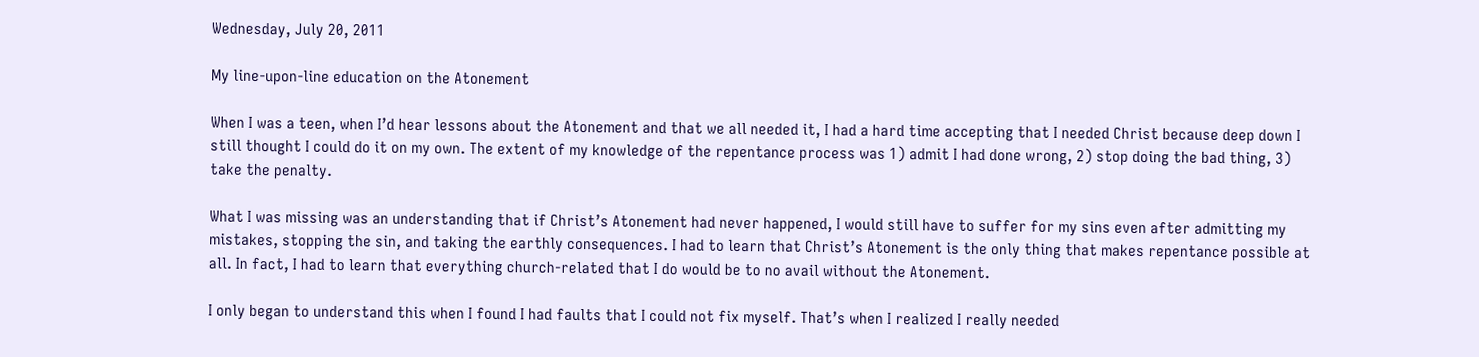Wednesday, July 20, 2011

My line-upon-line education on the Atonement

When I was a teen, when I’d hear lessons about the Atonement and that we all needed it, I had a hard time accepting that I needed Christ because deep down I still thought I could do it on my own. The extent of my knowledge of the repentance process was 1) admit I had done wrong, 2) stop doing the bad thing, 3) take the penalty.

What I was missing was an understanding that if Christ’s Atonement had never happened, I would still have to suffer for my sins even after admitting my mistakes, stopping the sin, and taking the earthly consequences. I had to learn that Christ’s Atonement is the only thing that makes repentance possible at all. In fact, I had to learn that everything church-related that I do would be to no avail without the Atonement.

I only began to understand this when I found I had faults that I could not fix myself. That’s when I realized I really needed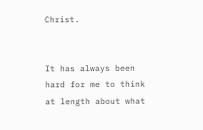Christ.


It has always been hard for me to think at length about what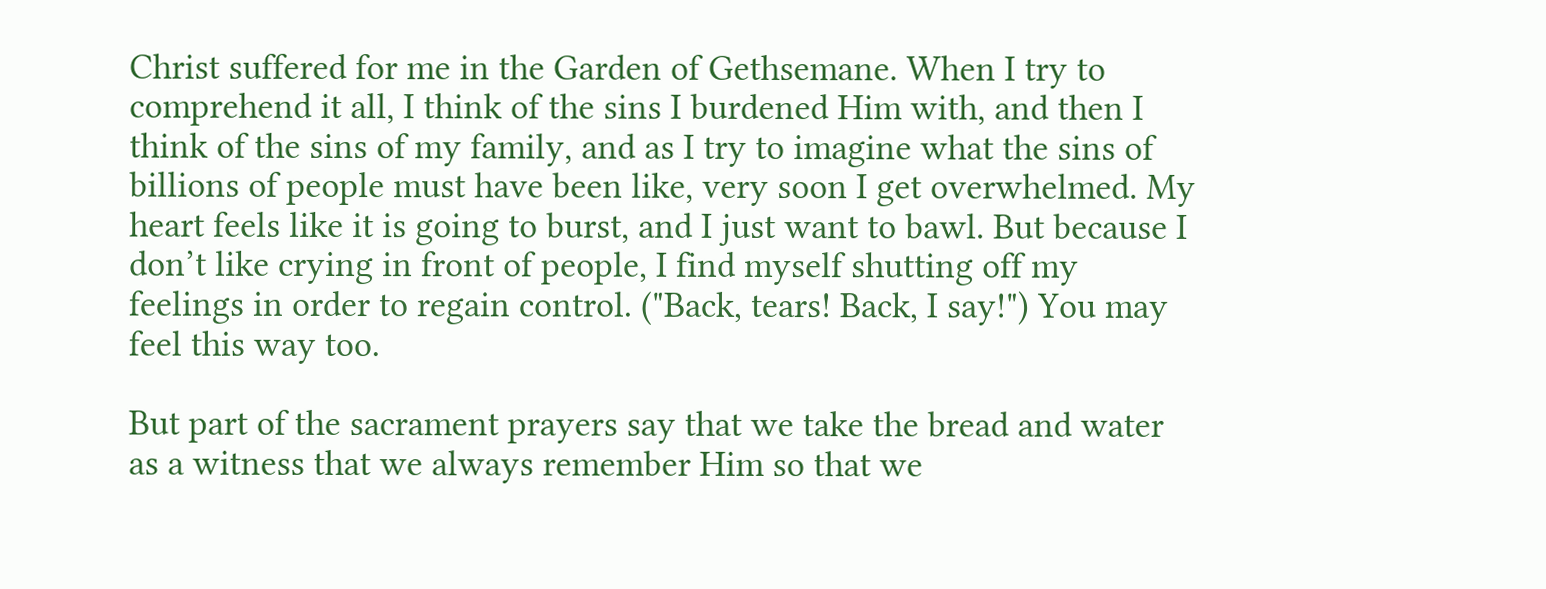Christ suffered for me in the Garden of Gethsemane. When I try to comprehend it all, I think of the sins I burdened Him with, and then I think of the sins of my family, and as I try to imagine what the sins of billions of people must have been like, very soon I get overwhelmed. My heart feels like it is going to burst, and I just want to bawl. But because I don’t like crying in front of people, I find myself shutting off my feelings in order to regain control. ("Back, tears! Back, I say!") You may feel this way too.

But part of the sacrament prayers say that we take the bread and water as a witness that we always remember Him so that we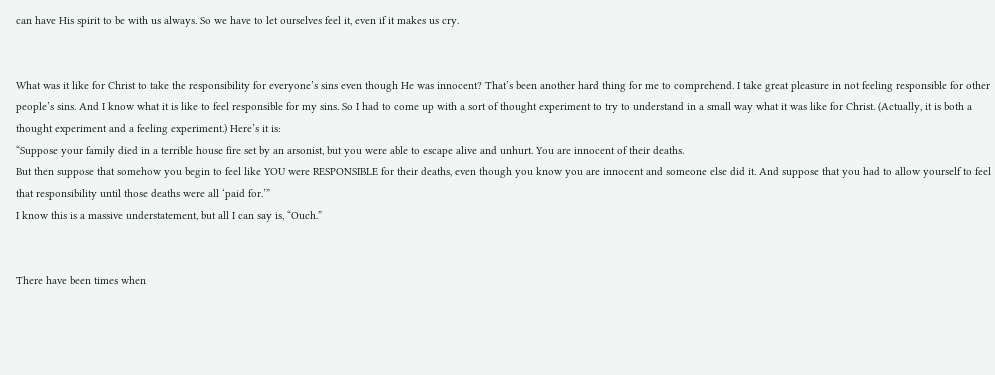can have His spirit to be with us always. So we have to let ourselves feel it, even if it makes us cry.


What was it like for Christ to take the responsibility for everyone’s sins even though He was innocent? That’s been another hard thing for me to comprehend. I take great pleasure in not feeling responsible for other people’s sins. And I know what it is like to feel responsible for my sins. So I had to come up with a sort of thought experiment to try to understand in a small way what it was like for Christ. (Actually, it is both a thought experiment and a feeling experiment.) Here’s it is:
“Suppose your family died in a terrible house fire set by an arsonist, but you were able to escape alive and unhurt. You are innocent of their deaths.
But then suppose that somehow you begin to feel like YOU were RESPONSIBLE for their deaths, even though you know you are innocent and someone else did it. And suppose that you had to allow yourself to feel that responsibility until those deaths were all ‘paid for.’”
I know this is a massive understatement, but all I can say is, “Ouch.”


There have been times when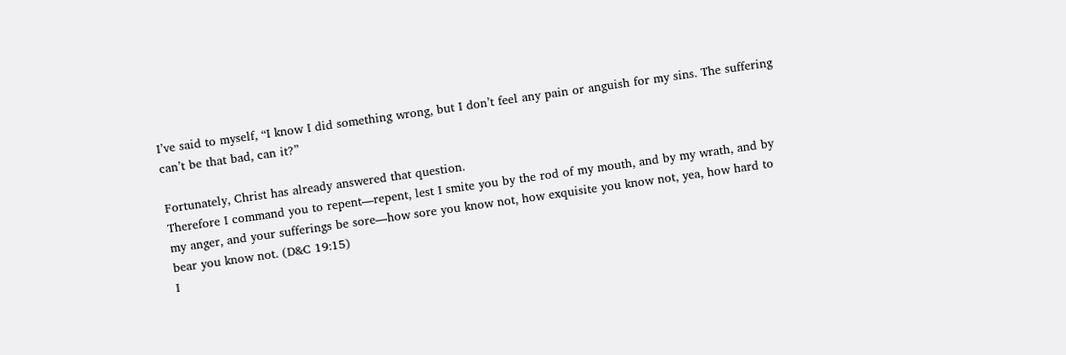I’ve said to myself, “I know I did something wrong, but I don’t feel any pain or anguish for my sins. The suffering can’t be that bad, can it?”

Fortunately, Christ has already answered that question.
Therefore I command you to repent—repent, lest I smite you by the rod of my mouth, and by my wrath, and by my anger, and your sufferings be sore—how sore you know not, how exquisite you know not, yea, how hard to bear you know not. (D&C 19:15)
I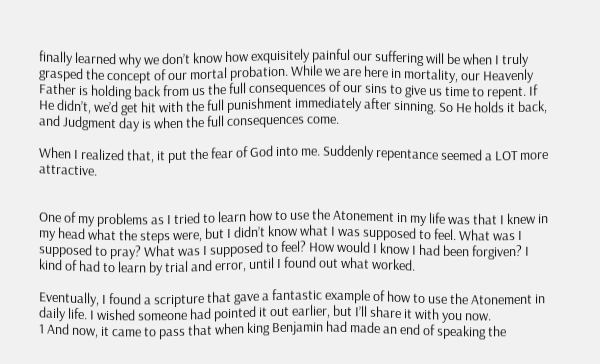finally learned why we don’t know how exquisitely painful our suffering will be when I truly grasped the concept of our mortal probation. While we are here in mortality, our Heavenly Father is holding back from us the full consequences of our sins to give us time to repent. If He didn’t, we’d get hit with the full punishment immediately after sinning. So He holds it back, and Judgment day is when the full consequences come.

When I realized that, it put the fear of God into me. Suddenly repentance seemed a LOT more attractive.


One of my problems as I tried to learn how to use the Atonement in my life was that I knew in my head what the steps were, but I didn’t know what I was supposed to feel. What was I supposed to pray? What was I supposed to feel? How would I know I had been forgiven? I kind of had to learn by trial and error, until I found out what worked.

Eventually, I found a scripture that gave a fantastic example of how to use the Atonement in daily life. I wished someone had pointed it out earlier, but I’ll share it with you now.
1 And now, it came to pass that when king Benjamin had made an end of speaking the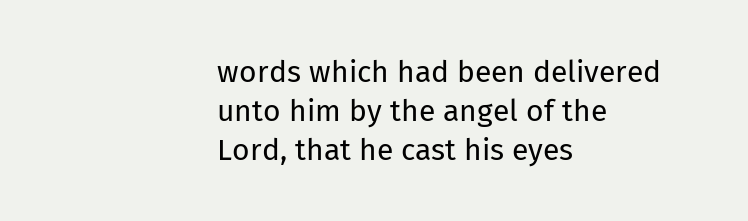words which had been delivered unto him by the angel of the Lord, that he cast his eyes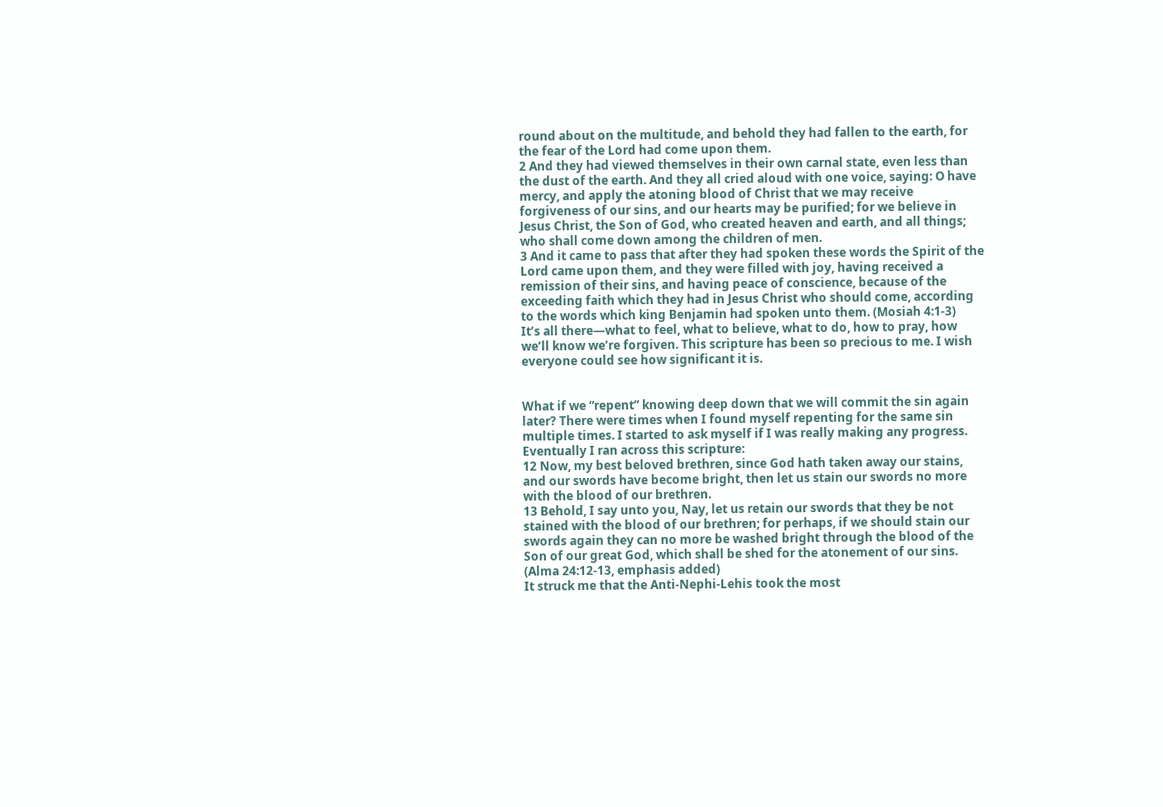round about on the multitude, and behold they had fallen to the earth, for the fear of the Lord had come upon them.
2 And they had viewed themselves in their own carnal state, even less than the dust of the earth. And they all cried aloud with one voice, saying: O have mercy, and apply the atoning blood of Christ that we may receive forgiveness of our sins, and our hearts may be purified; for we believe in Jesus Christ, the Son of God, who created heaven and earth, and all things; who shall come down among the children of men.
3 And it came to pass that after they had spoken these words the Spirit of the Lord came upon them, and they were filled with joy, having received a remission of their sins, and having peace of conscience, because of the exceeding faith which they had in Jesus Christ who should come, according to the words which king Benjamin had spoken unto them. (Mosiah 4:1-3)
It’s all there—what to feel, what to believe, what to do, how to pray, how we’ll know we’re forgiven. This scripture has been so precious to me. I wish everyone could see how significant it is.


What if we “repent” knowing deep down that we will commit the sin again later? There were times when I found myself repenting for the same sin multiple times. I started to ask myself if I was really making any progress. Eventually I ran across this scripture:
12 Now, my best beloved brethren, since God hath taken away our stains, and our swords have become bright, then let us stain our swords no more with the blood of our brethren.
13 Behold, I say unto you, Nay, let us retain our swords that they be not stained with the blood of our brethren; for perhaps, if we should stain our swords again they can no more be washed bright through the blood of the Son of our great God, which shall be shed for the atonement of our sins. (Alma 24:12-13, emphasis added)
It struck me that the Anti-Nephi-Lehis took the most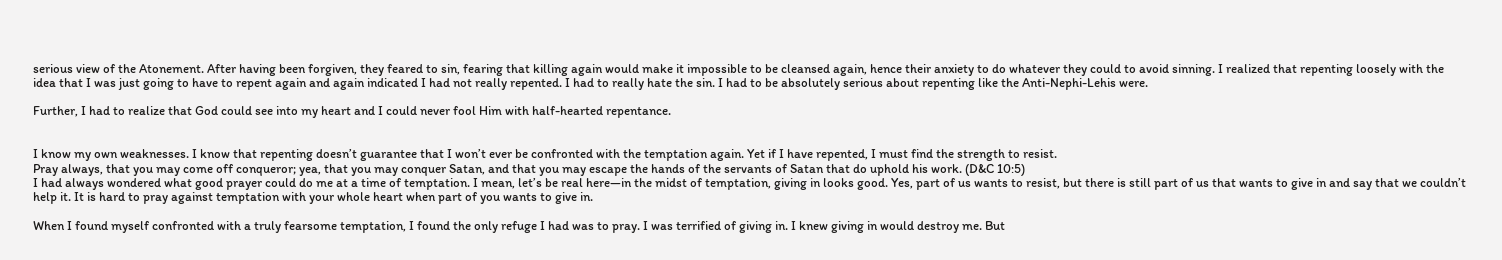serious view of the Atonement. After having been forgiven, they feared to sin, fearing that killing again would make it impossible to be cleansed again, hence their anxiety to do whatever they could to avoid sinning. I realized that repenting loosely with the idea that I was just going to have to repent again and again indicated I had not really repented. I had to really hate the sin. I had to be absolutely serious about repenting like the Anti-Nephi-Lehis were.

Further, I had to realize that God could see into my heart and I could never fool Him with half-hearted repentance.


I know my own weaknesses. I know that repenting doesn’t guarantee that I won’t ever be confronted with the temptation again. Yet if I have repented, I must find the strength to resist.
Pray always, that you may come off conqueror; yea, that you may conquer Satan, and that you may escape the hands of the servants of Satan that do uphold his work. (D&C 10:5)
I had always wondered what good prayer could do me at a time of temptation. I mean, let’s be real here—in the midst of temptation, giving in looks good. Yes, part of us wants to resist, but there is still part of us that wants to give in and say that we couldn’t help it. It is hard to pray against temptation with your whole heart when part of you wants to give in.

When I found myself confronted with a truly fearsome temptation, I found the only refuge I had was to pray. I was terrified of giving in. I knew giving in would destroy me. But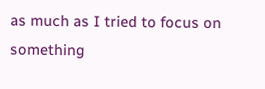as much as I tried to focus on something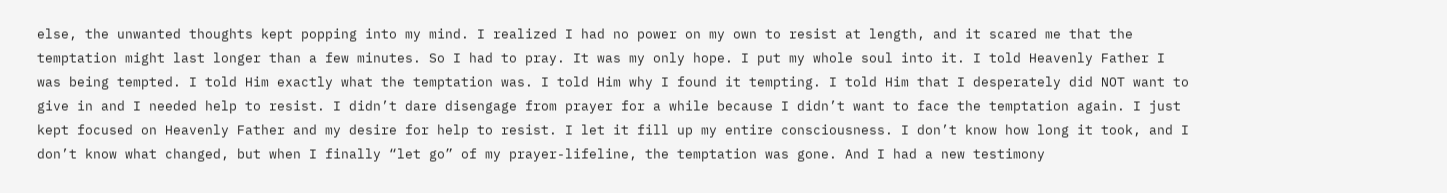else, the unwanted thoughts kept popping into my mind. I realized I had no power on my own to resist at length, and it scared me that the temptation might last longer than a few minutes. So I had to pray. It was my only hope. I put my whole soul into it. I told Heavenly Father I was being tempted. I told Him exactly what the temptation was. I told Him why I found it tempting. I told Him that I desperately did NOT want to give in and I needed help to resist. I didn’t dare disengage from prayer for a while because I didn’t want to face the temptation again. I just kept focused on Heavenly Father and my desire for help to resist. I let it fill up my entire consciousness. I don’t know how long it took, and I don’t know what changed, but when I finally “let go” of my prayer-lifeline, the temptation was gone. And I had a new testimony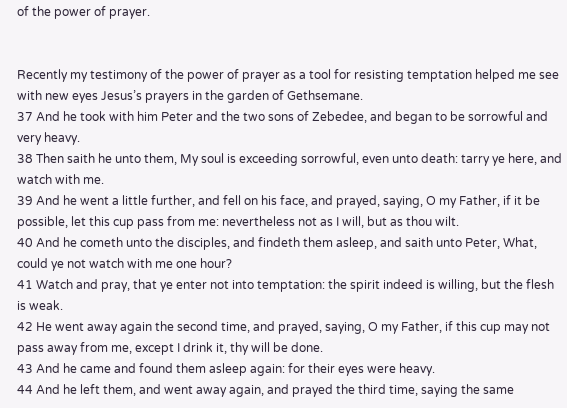of the power of prayer.


Recently my testimony of the power of prayer as a tool for resisting temptation helped me see with new eyes Jesus’s prayers in the garden of Gethsemane.
37 And he took with him Peter and the two sons of Zebedee, and began to be sorrowful and very heavy.
38 Then saith he unto them, My soul is exceeding sorrowful, even unto death: tarry ye here, and watch with me.
39 And he went a little further, and fell on his face, and prayed, saying, O my Father, if it be possible, let this cup pass from me: nevertheless not as I will, but as thou wilt.
40 And he cometh unto the disciples, and findeth them asleep, and saith unto Peter, What, could ye not watch with me one hour?
41 Watch and pray, that ye enter not into temptation: the spirit indeed is willing, but the flesh is weak.
42 He went away again the second time, and prayed, saying, O my Father, if this cup may not pass away from me, except I drink it, thy will be done.
43 And he came and found them asleep again: for their eyes were heavy.
44 And he left them, and went away again, and prayed the third time, saying the same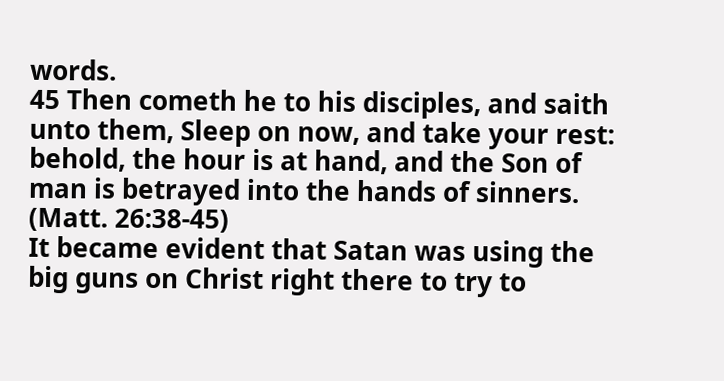words.
45 Then cometh he to his disciples, and saith unto them, Sleep on now, and take your rest: behold, the hour is at hand, and the Son of man is betrayed into the hands of sinners. (Matt. 26:38-45)
It became evident that Satan was using the big guns on Christ right there to try to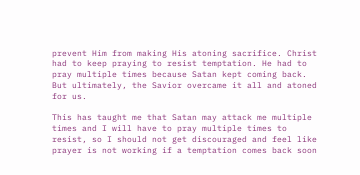prevent Him from making His atoning sacrifice. Christ had to keep praying to resist temptation. He had to pray multiple times because Satan kept coming back. But ultimately, the Savior overcame it all and atoned for us.

This has taught me that Satan may attack me multiple times and I will have to pray multiple times to resist, so I should not get discouraged and feel like prayer is not working if a temptation comes back soon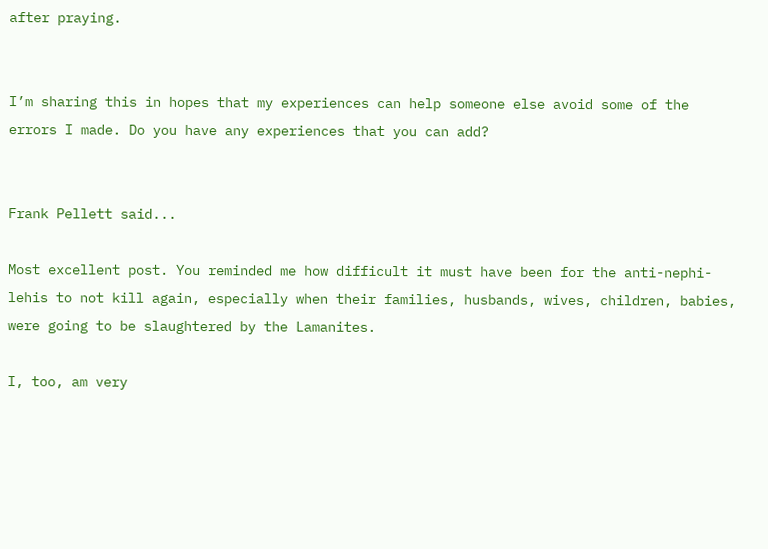after praying.


I’m sharing this in hopes that my experiences can help someone else avoid some of the errors I made. Do you have any experiences that you can add?


Frank Pellett said...

Most excellent post. You reminded me how difficult it must have been for the anti-nephi-lehis to not kill again, especially when their families, husbands, wives, children, babies, were going to be slaughtered by the Lamanites.

I, too, am very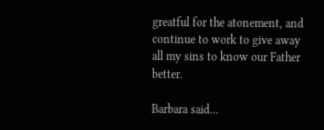greatful for the atonement, and continue to work to give away all my sins to know our Father better.

Barbara said...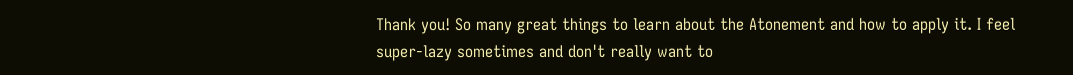Thank you! So many great things to learn about the Atonement and how to apply it. I feel super-lazy sometimes and don't really want to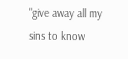"give away all my sins to know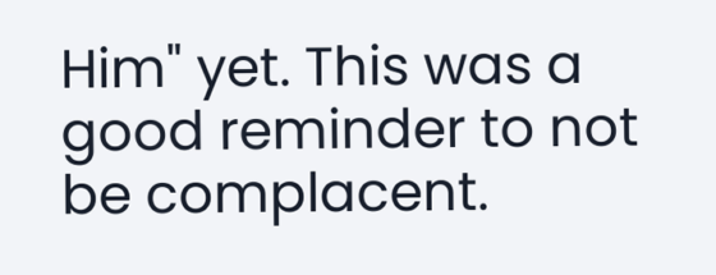Him" yet. This was a good reminder to not be complacent.